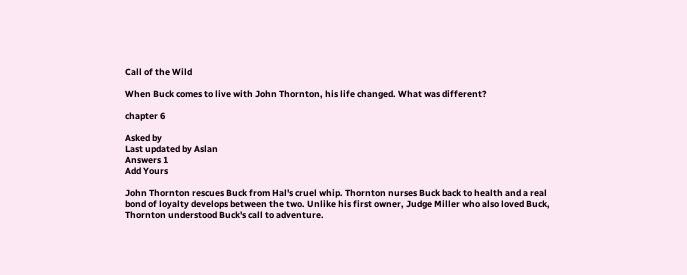Call of the Wild

When Buck comes to live with John Thornton, his life changed. What was different?

chapter 6

Asked by
Last updated by Aslan
Answers 1
Add Yours

John Thornton rescues Buck from Hal's cruel whip. Thornton nurses Buck back to health and a real bond of loyalty develops between the two. Unlike his first owner, Judge Miller who also loved Buck, Thornton understood Buck's call to adventure.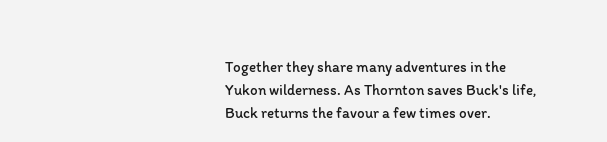Together they share many adventures in the Yukon wilderness. As Thornton saves Buck's life, Buck returns the favour a few times over.